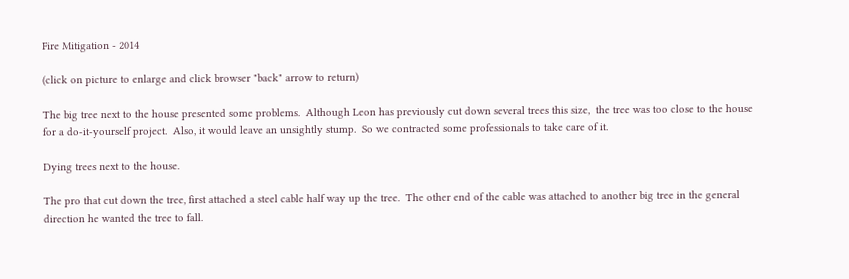Fire Mitigation - 2014

(click on picture to enlarge and click browser "back" arrow to return)

The big tree next to the house presented some problems.  Although Leon has previously cut down several trees this size,  the tree was too close to the house for a do-it-yourself project.  Also, it would leave an unsightly stump.  So we contracted some professionals to take care of it.

Dying trees next to the house.

The pro that cut down the tree, first attached a steel cable half way up the tree.  The other end of the cable was attached to another big tree in the general direction he wanted the tree to fall.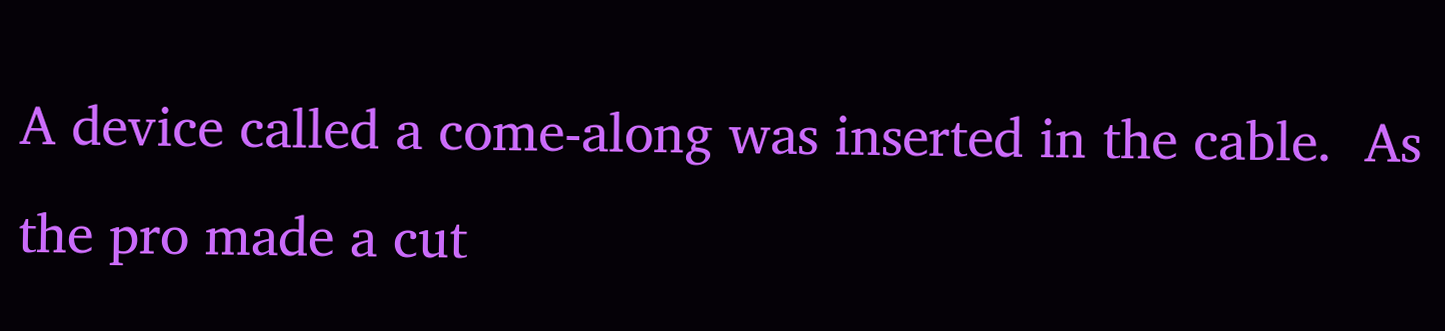A device called a come-along was inserted in the cable.  As the pro made a cut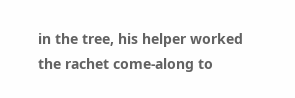in the tree, his helper worked the rachet come-along to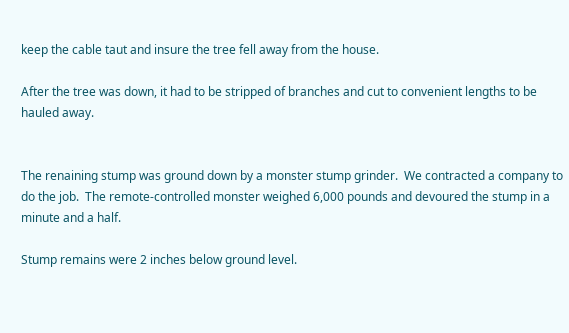keep the cable taut and insure the tree fell away from the house.

After the tree was down, it had to be stripped of branches and cut to convenient lengths to be hauled away.


The renaining stump was ground down by a monster stump grinder.  We contracted a company to do the job.  The remote-controlled monster weighed 6,000 pounds and devoured the stump in a minute and a half.

Stump remains were 2 inches below ground level.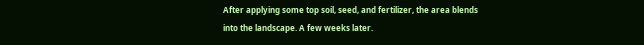After applying some top soil, seed, and fertilizer, the area blends into the landscape. A few weeks later.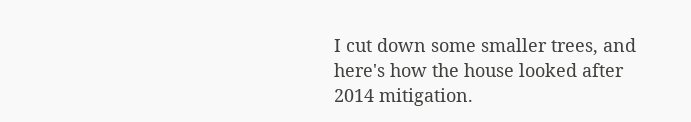I cut down some smaller trees, and here's how the house looked after 2014 mitigation.